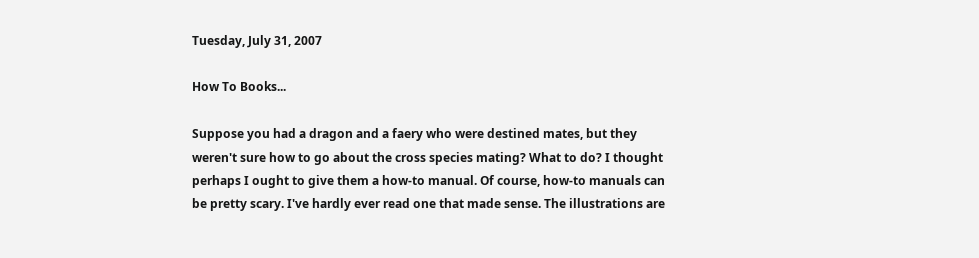Tuesday, July 31, 2007

How To Books...

Suppose you had a dragon and a faery who were destined mates, but they weren't sure how to go about the cross species mating? What to do? I thought perhaps I ought to give them a how-to manual. Of course, how-to manuals can be pretty scary. I've hardly ever read one that made sense. The illustrations are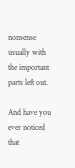nonsense usually with the important parts left out.

And have you ever noticed that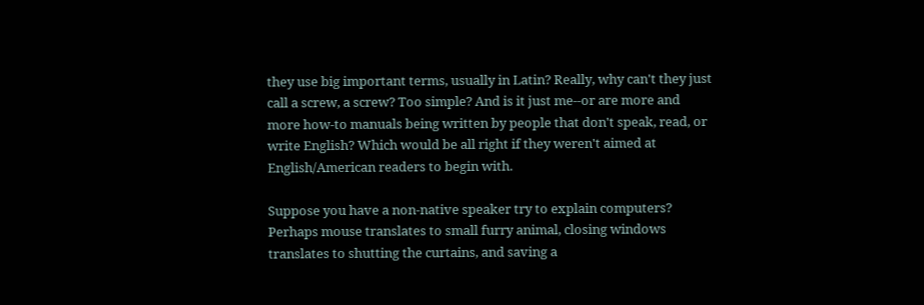they use big important terms, usually in Latin? Really, why can't they just call a screw, a screw? Too simple? And is it just me--or are more and more how-to manuals being written by people that don't speak, read, or write English? Which would be all right if they weren't aimed at English/American readers to begin with.

Suppose you have a non-native speaker try to explain computers? Perhaps mouse translates to small furry animal, closing windows translates to shutting the curtains, and saving a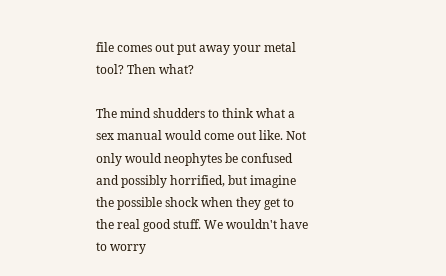file comes out put away your metal tool? Then what?

The mind shudders to think what a sex manual would come out like. Not only would neophytes be confused and possibly horrified, but imagine the possible shock when they get to the real good stuff. We wouldn't have to worry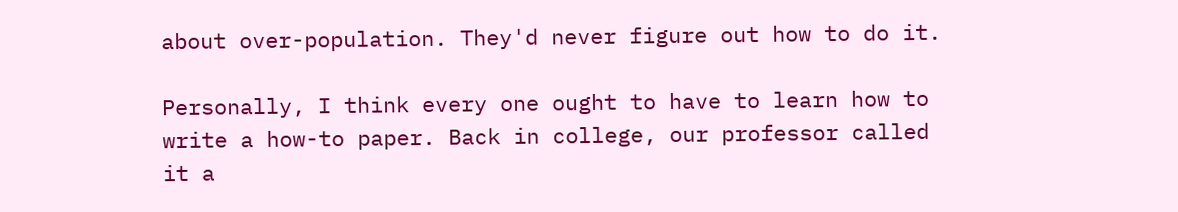about over-population. They'd never figure out how to do it.

Personally, I think every one ought to have to learn how to write a how-to paper. Back in college, our professor called it a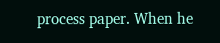process paper. When he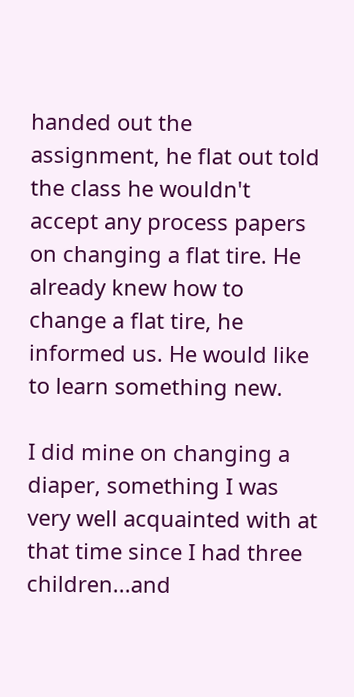handed out the assignment, he flat out told the class he wouldn't accept any process papers on changing a flat tire. He already knew how to change a flat tire, he informed us. He would like to learn something new.

I did mine on changing a diaper, something I was very well acquainted with at that time since I had three children...and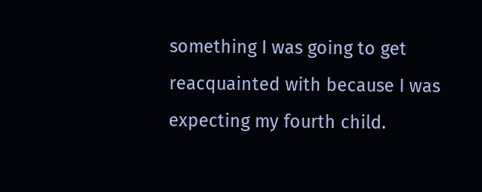something I was going to get reacquainted with because I was expecting my fourth child.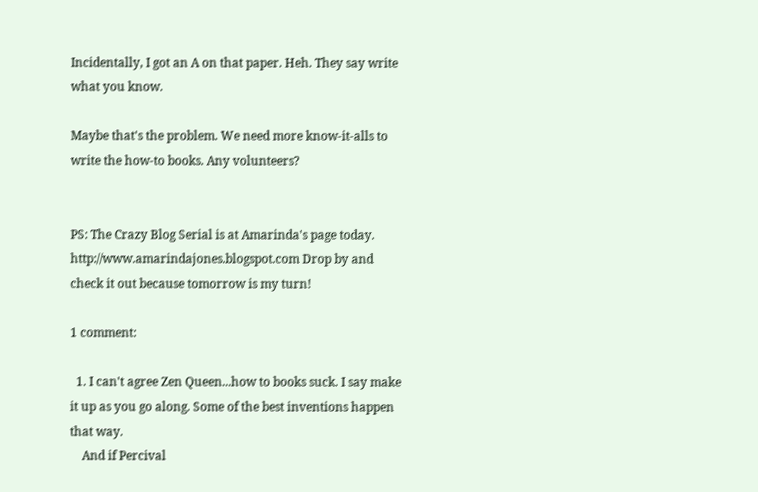Incidentally, I got an A on that paper. Heh. They say write what you know.

Maybe that's the problem. We need more know-it-alls to write the how-to books. Any volunteers?


PS: The Crazy Blog Serial is at Amarinda's page today. http://www.amarindajones.blogspot.com Drop by and check it out because tomorrow is my turn!

1 comment:

  1. I can't agree Zen Queen...how to books suck. I say make it up as you go along. Some of the best inventions happen that way.
    And if Percival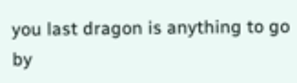you last dragon is anything to go by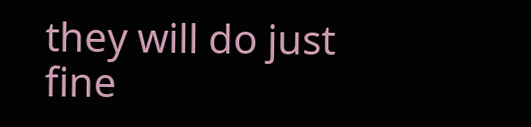they will do just fine